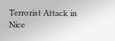Terrorist Attack in Nice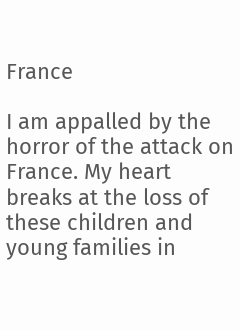France

I am appalled by the horror of the attack on France. My heart breaks at the loss of these children and young families in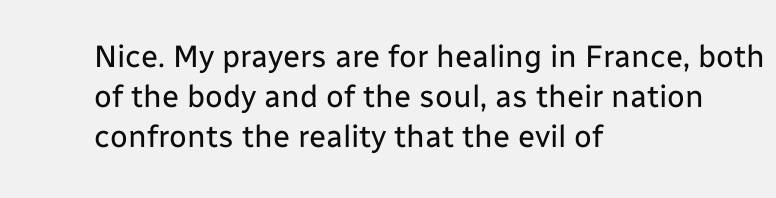Nice. My prayers are for healing in France, both of the body and of the soul, as their nation confronts the reality that the evil of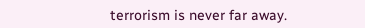terrorism is never far away.